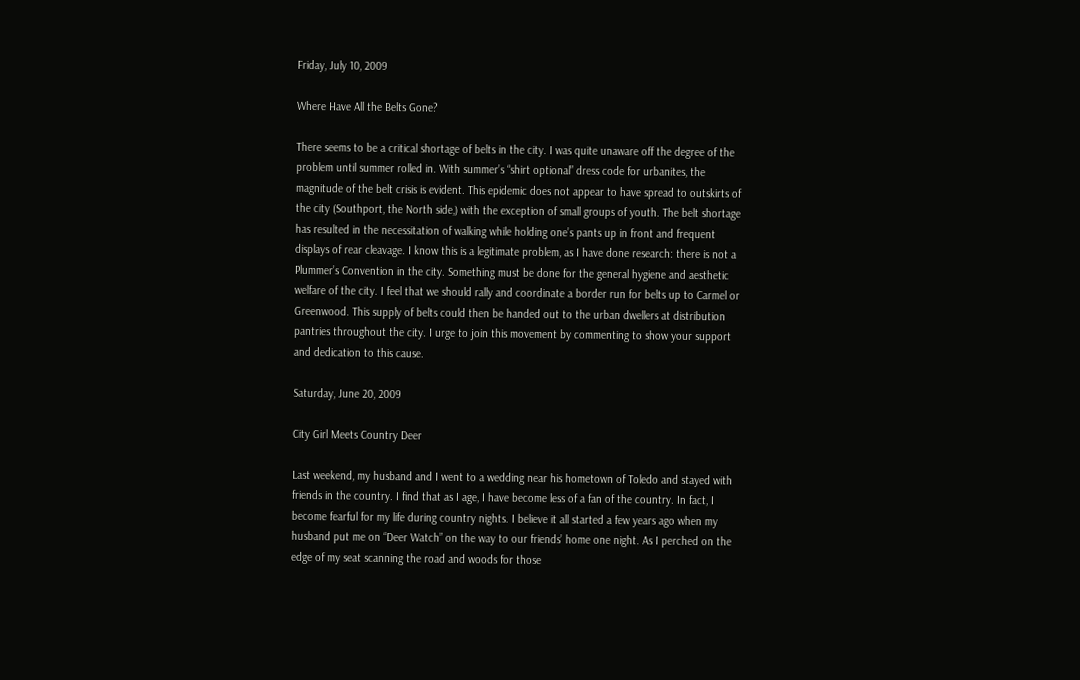Friday, July 10, 2009

Where Have All the Belts Gone?

There seems to be a critical shortage of belts in the city. I was quite unaware off the degree of the problem until summer rolled in. With summer’s “shirt optional” dress code for urbanites, the magnitude of the belt crisis is evident. This epidemic does not appear to have spread to outskirts of the city (Southport, the North side,) with the exception of small groups of youth. The belt shortage has resulted in the necessitation of walking while holding one’s pants up in front and frequent displays of rear cleavage. I know this is a legitimate problem, as I have done research: there is not a Plummer’s Convention in the city. Something must be done for the general hygiene and aesthetic welfare of the city. I feel that we should rally and coordinate a border run for belts up to Carmel or Greenwood. This supply of belts could then be handed out to the urban dwellers at distribution pantries throughout the city. I urge to join this movement by commenting to show your support and dedication to this cause.

Saturday, June 20, 2009

City Girl Meets Country Deer

Last weekend, my husband and I went to a wedding near his hometown of Toledo and stayed with friends in the country. I find that as I age, I have become less of a fan of the country. In fact, I become fearful for my life during country nights. I believe it all started a few years ago when my husband put me on “Deer Watch” on the way to our friends’ home one night. As I perched on the edge of my seat scanning the road and woods for those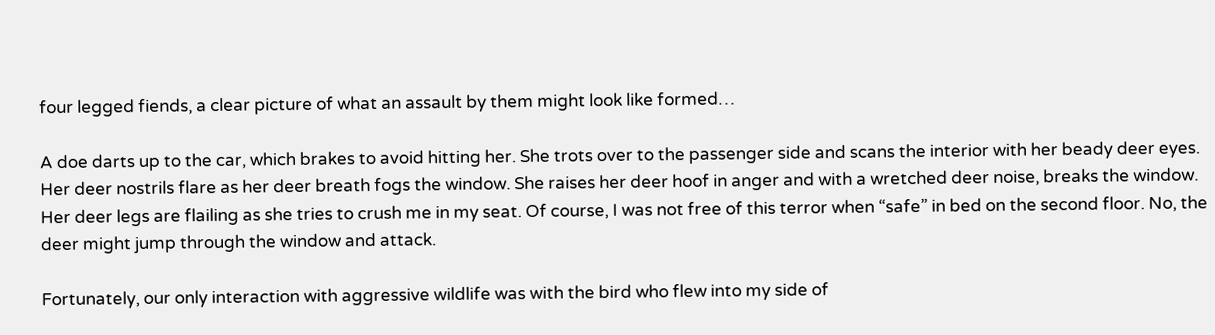four legged fiends, a clear picture of what an assault by them might look like formed…

A doe darts up to the car, which brakes to avoid hitting her. She trots over to the passenger side and scans the interior with her beady deer eyes. Her deer nostrils flare as her deer breath fogs the window. She raises her deer hoof in anger and with a wretched deer noise, breaks the window. Her deer legs are flailing as she tries to crush me in my seat. Of course, I was not free of this terror when “safe” in bed on the second floor. No, the deer might jump through the window and attack.

Fortunately, our only interaction with aggressive wildlife was with the bird who flew into my side of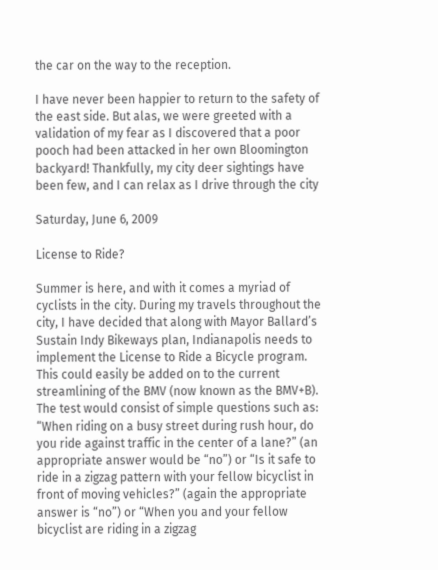the car on the way to the reception.

I have never been happier to return to the safety of the east side. But alas, we were greeted with a validation of my fear as I discovered that a poor pooch had been attacked in her own Bloomington backyard! Thankfully, my city deer sightings have been few, and I can relax as I drive through the city

Saturday, June 6, 2009

License to Ride?

Summer is here, and with it comes a myriad of cyclists in the city. During my travels throughout the city, I have decided that along with Mayor Ballard’s Sustain Indy Bikeways plan, Indianapolis needs to implement the License to Ride a Bicycle program. This could easily be added on to the current streamlining of the BMV (now known as the BMV+B). The test would consist of simple questions such as: “When riding on a busy street during rush hour, do you ride against traffic in the center of a lane?” (an appropriate answer would be “no”) or “Is it safe to ride in a zigzag pattern with your fellow bicyclist in front of moving vehicles?” (again the appropriate answer is “no”) or “When you and your fellow bicyclist are riding in a zigzag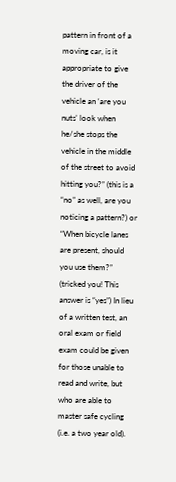pattern in front of a moving car, is it appropriate to give the driver of the vehicle an ‘are you nuts’ look when he/she stops the vehicle in the middle of the street to avoid hitting you?” (this is a “no” as well, are you noticing a pattern?) or “When bicycle lanes are present, should you use them?” (tricked you! This answer is “yes”) In lieu of a written test, an oral exam or field exam could be given for those unable to read and write, but who are able to master safe cycling (i.e. a two year old).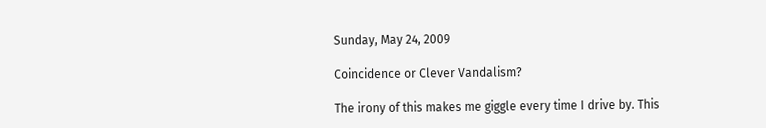Sunday, May 24, 2009

Coincidence or Clever Vandalism?

The irony of this makes me giggle every time I drive by. This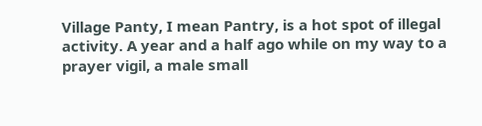Village Panty, I mean Pantry, is a hot spot of illegal activity. A year and a half ago while on my way to a prayer vigil, a male small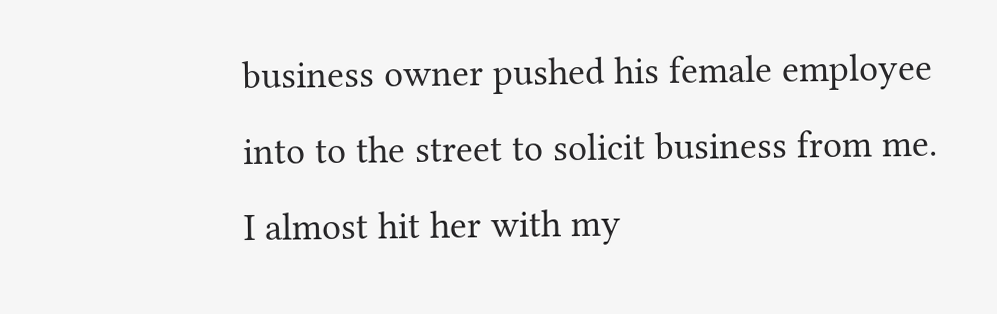business owner pushed his female employee into to the street to solicit business from me. I almost hit her with my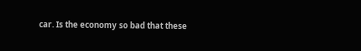car. Is the economy so bad that these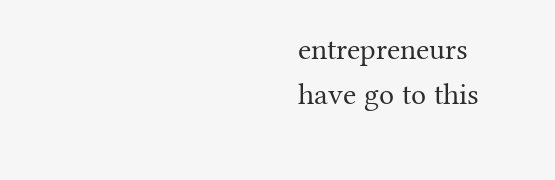entrepreneurs have go to this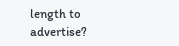length to advertise?